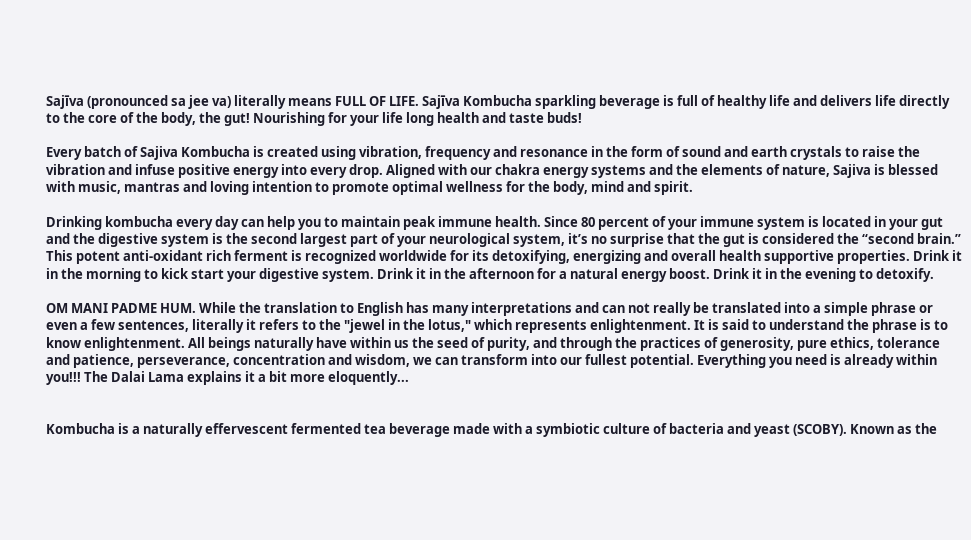Sajīva (pronounced sa jee va) literally means FULL OF LIFE. Sajīva Kombucha sparkling beverage is full of healthy life and delivers life directly to the core of the body, the gut! Nourishing for your life long health and taste buds!

Every batch of Sajiva Kombucha is created using vibration, frequency and resonance in the form of sound and earth crystals to raise the vibration and infuse positive energy into every drop. Aligned with our chakra energy systems and the elements of nature, Sajiva is blessed with music, mantras and loving intention to promote optimal wellness for the body, mind and spirit.

Drinking kombucha every day can help you to maintain peak immune health. Since 80 percent of your immune system is located in your gut and the digestive system is the second largest part of your neurological system, it’s no surprise that the gut is considered the “second brain.” This potent anti-oxidant rich ferment is recognized worldwide for its detoxifying, energizing and overall health supportive properties. Drink it in the morning to kick start your digestive system. Drink it in the afternoon for a natural energy boost. Drink it in the evening to detoxify.

OM MANI PADME HUM. While the translation to English has many interpretations and can not really be translated into a simple phrase or even a few sentences, literally it refers to the "jewel in the lotus," which represents enlightenment. It is said to understand the phrase is to know enlightenment. All beings naturally have within us the seed of purity, and through the practices of generosity, pure ethics, tolerance and patience, perseverance, concentration and wisdom, we can transform into our fullest potential. Everything you need is already within you!!! The Dalai Lama explains it a bit more eloquently...


Kombucha is a naturally effervescent fermented tea beverage made with a symbiotic culture of bacteria and yeast (SCOBY). Known as the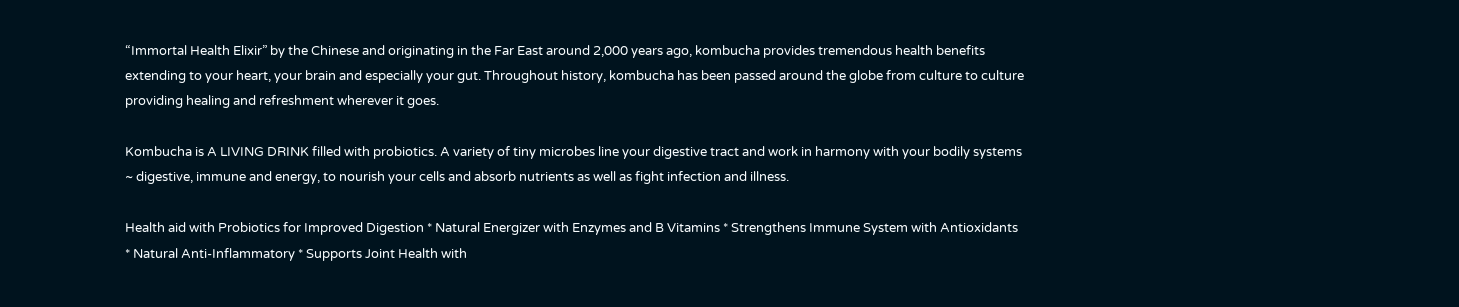“Immortal Health Elixir” by the Chinese and originating in the Far East around 2,000 years ago, kombucha provides tremendous health benefits extending to your heart, your brain and especially your gut. Throughout history, kombucha has been passed around the globe from culture to culture providing healing and refreshment wherever it goes.

Kombucha is A LIVING DRINK filled with probiotics. A variety of tiny microbes line your digestive tract and work in harmony with your bodily systems ~ digestive, immune and energy, to nourish your cells and absorb nutrients as well as fight infection and illness.

Health aid with Probiotics for Improved Digestion * Natural Energizer with Enzymes and B Vitamins * Strengthens Immune System with Antioxidants * Natural Anti-Inflammatory * Supports Joint Health with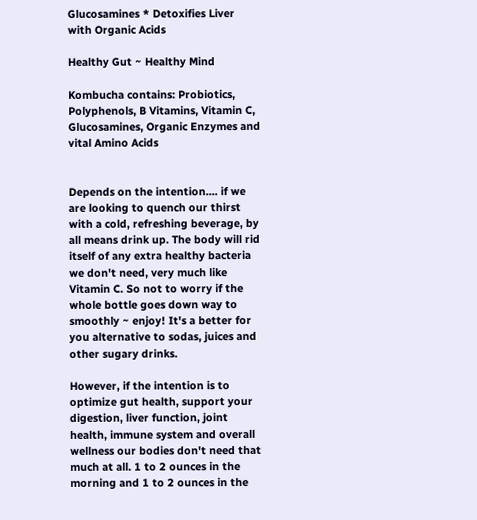Glucosamines * Detoxifies Liver with Organic Acids

Healthy Gut ~ Healthy Mind

Kombucha contains: Probiotics, Polyphenols, B Vitamins, Vitamin C, Glucosamines, Organic Enzymes and vital Amino Acids


Depends on the intention.... if we are looking to quench our thirst with a cold, refreshing beverage, by all means drink up. The body will rid itself of any extra healthy bacteria we don't need, very much like Vitamin C. So not to worry if the whole bottle goes down way to smoothly ~ enjoy! It's a better for you alternative to sodas, juices and other sugary drinks.

However, if the intention is to optimize gut health, support your digestion, liver function, joint health, immune system and overall wellness our bodies don't need that much at all. 1 to 2 ounces in the morning and 1 to 2 ounces in the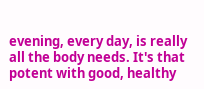evening, every day, is really all the body needs. It's that potent with good, healthy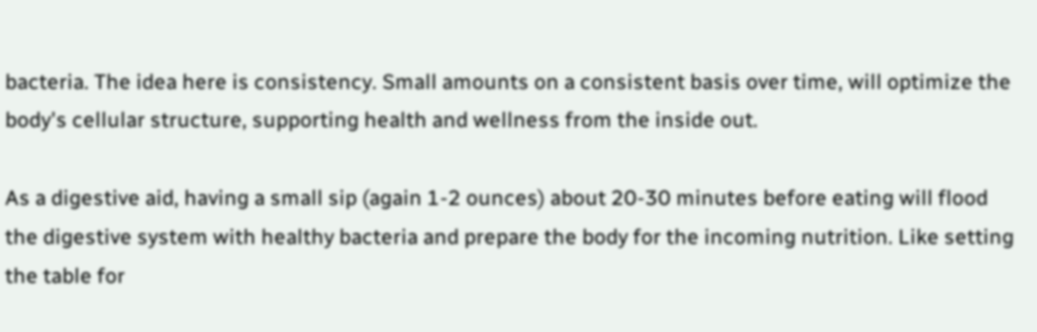bacteria. The idea here is consistency. Small amounts on a consistent basis over time, will optimize the body's cellular structure, supporting health and wellness from the inside out.

As a digestive aid, having a small sip (again 1-2 ounces) about 20-30 minutes before eating will flood the digestive system with healthy bacteria and prepare the body for the incoming nutrition. Like setting the table for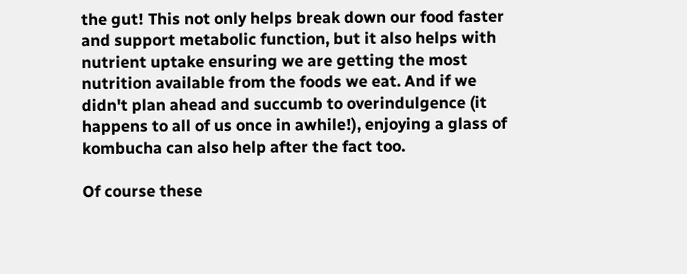the gut! This not only helps break down our food faster and support metabolic function, but it also helps with nutrient uptake ensuring we are getting the most nutrition available from the foods we eat. And if we didn't plan ahead and succumb to overindulgence (it happens to all of us once in awhile!), enjoying a glass of kombucha can also help after the fact too.

Of course these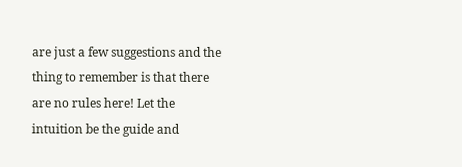are just a few suggestions and the thing to remember is that there are no rules here! Let the intuition be the guide and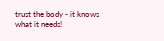trust the body - it knows what it needs!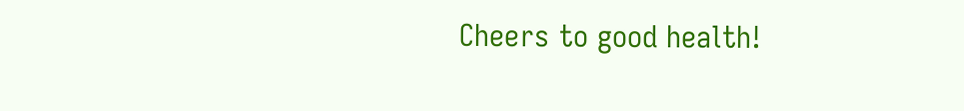Cheers to good health!